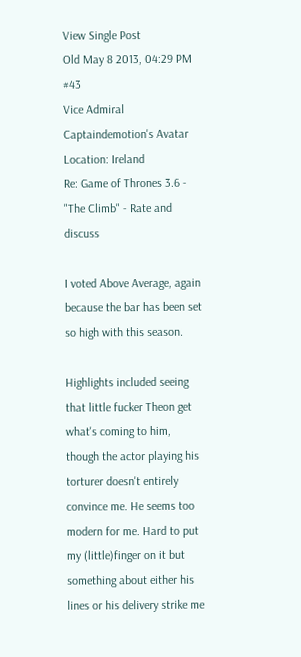View Single Post
Old May 8 2013, 04:29 PM   #43
Vice Admiral
Captaindemotion's Avatar
Location: Ireland
Re: Game of Thrones 3.6 - "The Climb" - Rate and discuss

I voted Above Average, again because the bar has been set so high with this season.

Highlights included seeing that little fucker Theon get what's coming to him, though the actor playing his torturer doesn't entirely convince me. He seems too modern for me. Hard to put my (little)finger on it but something about either his lines or his delivery strike me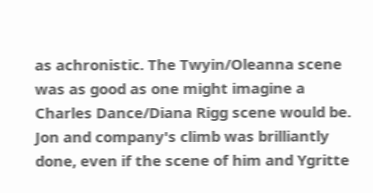as achronistic. The Twyin/Oleanna scene was as good as one might imagine a Charles Dance/Diana Rigg scene would be. Jon and company's climb was brilliantly done, even if the scene of him and Ygritte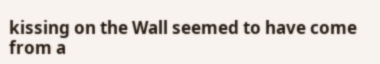kissing on the Wall seemed to have come from a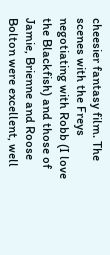cheesier fantasy film. The scenes with the Freys negotiating with Robb (I love the Blackfish) and those of Jamie, Brienne and Roose Bolton were excellent, well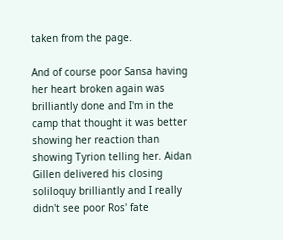taken from the page.

And of course poor Sansa having her heart broken again was brilliantly done and I'm in the camp that thought it was better showing her reaction than showing Tyrion telling her. Aidan Gillen delivered his closing soliloquy brilliantly and I really didn't see poor Ros' fate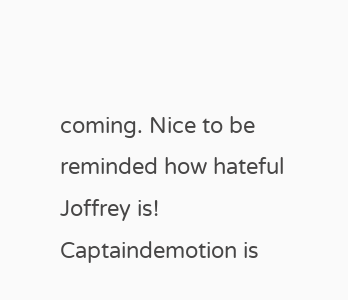coming. Nice to be reminded how hateful Joffrey is!
Captaindemotion is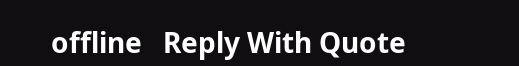offline   Reply With Quote